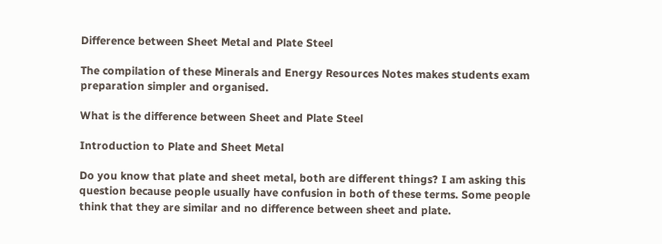Difference between Sheet Metal and Plate Steel

The compilation of these Minerals and Energy Resources Notes makes students exam preparation simpler and organised.

What is the difference between Sheet and Plate Steel

Introduction to Plate and Sheet Metal

Do you know that plate and sheet metal, both are different things? I am asking this question because people usually have confusion in both of these terms. Some people think that they are similar and no difference between sheet and plate.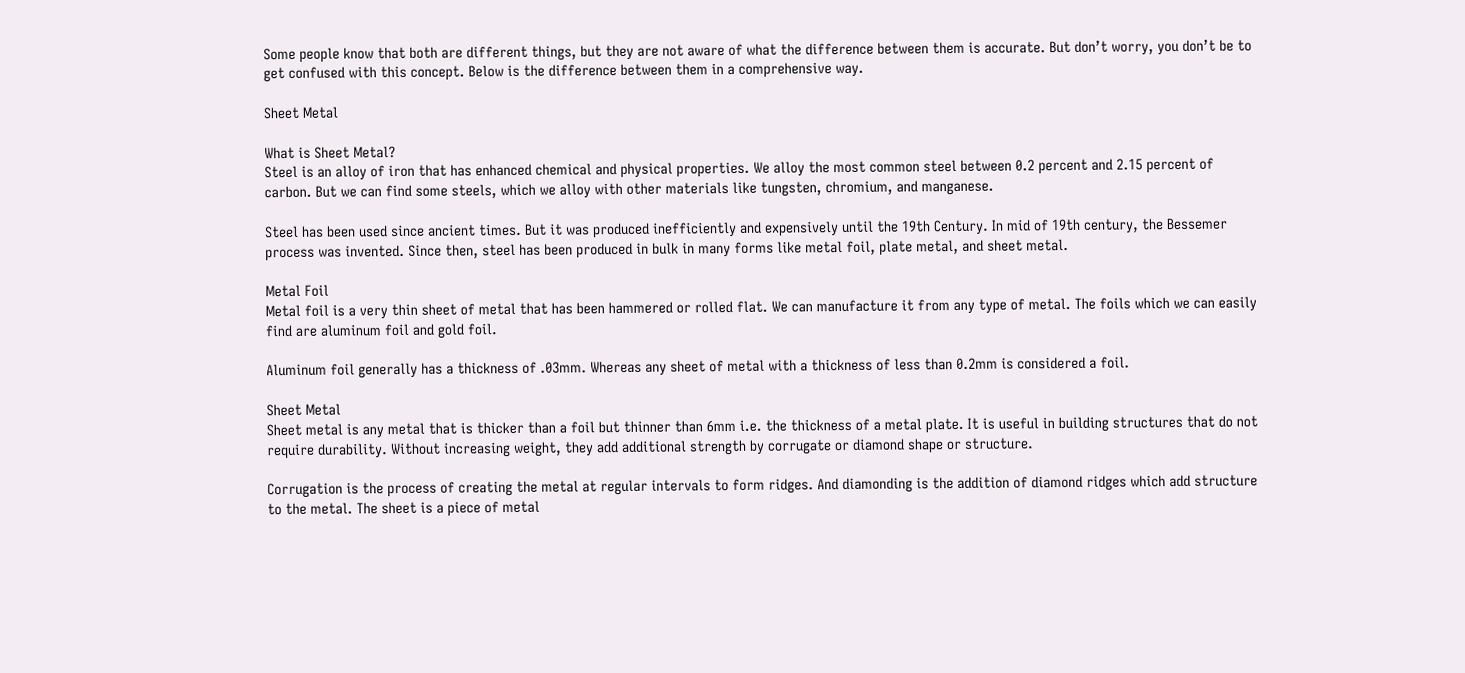Some people know that both are different things, but they are not aware of what the difference between them is accurate. But don’t worry, you don’t be to get confused with this concept. Below is the difference between them in a comprehensive way.

Sheet Metal

What is Sheet Metal?
Steel is an alloy of iron that has enhanced chemical and physical properties. We alloy the most common steel between 0.2 percent and 2.15 percent of carbon. But we can find some steels, which we alloy with other materials like tungsten, chromium, and manganese.

Steel has been used since ancient times. But it was produced inefficiently and expensively until the 19th Century. In mid of 19th century, the Bessemer process was invented. Since then, steel has been produced in bulk in many forms like metal foil, plate metal, and sheet metal.

Metal Foil
Metal foil is a very thin sheet of metal that has been hammered or rolled flat. We can manufacture it from any type of metal. The foils which we can easily find are aluminum foil and gold foil.

Aluminum foil generally has a thickness of .03mm. Whereas any sheet of metal with a thickness of less than 0.2mm is considered a foil.

Sheet Metal
Sheet metal is any metal that is thicker than a foil but thinner than 6mm i.e. the thickness of a metal plate. It is useful in building structures that do not require durability. Without increasing weight, they add additional strength by corrugate or diamond shape or structure.

Corrugation is the process of creating the metal at regular intervals to form ridges. And diamonding is the addition of diamond ridges which add structure to the metal. The sheet is a piece of metal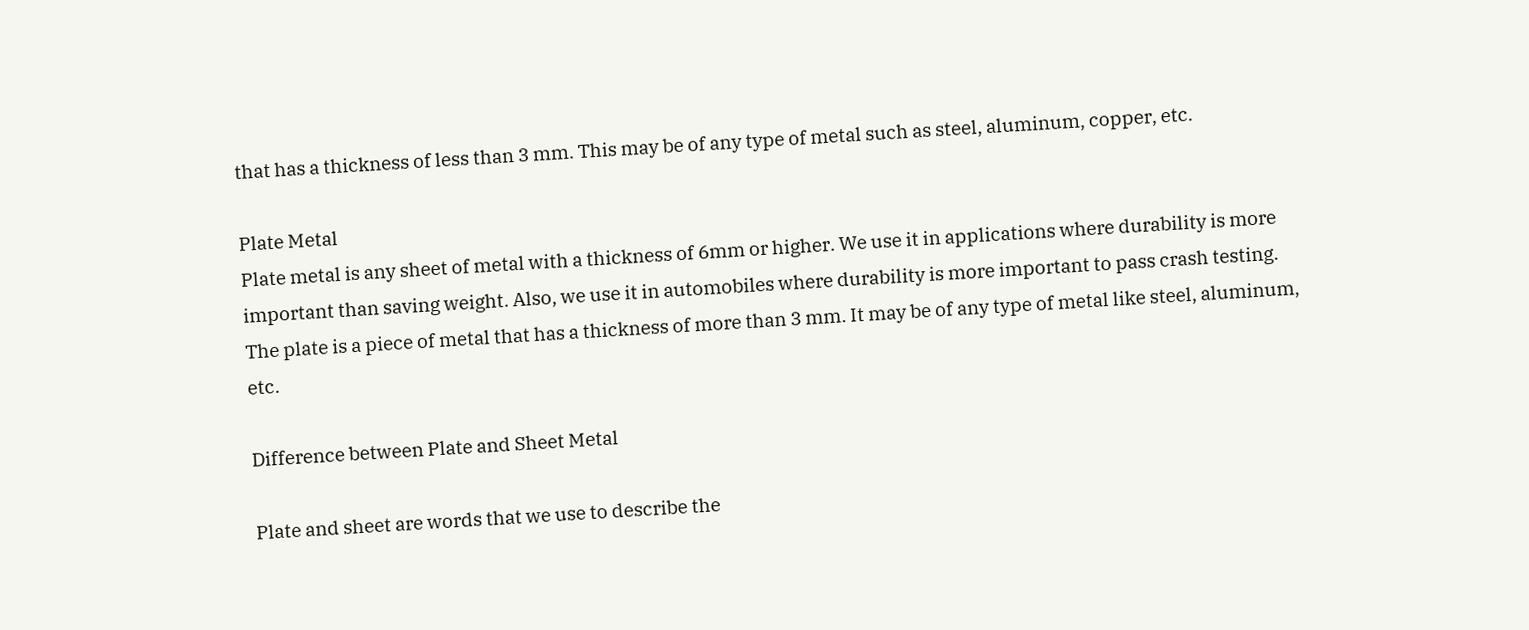that has a thickness of less than 3 mm. This may be of any type of metal such as steel, aluminum, copper, etc.

Plate Metal
Plate metal is any sheet of metal with a thickness of 6mm or higher. We use it in applications where durability is more important than saving weight. Also, we use it in automobiles where durability is more important to pass crash testing. The plate is a piece of metal that has a thickness of more than 3 mm. It may be of any type of metal like steel, aluminum, etc.

Difference between Plate and Sheet Metal

Plate and sheet are words that we use to describe the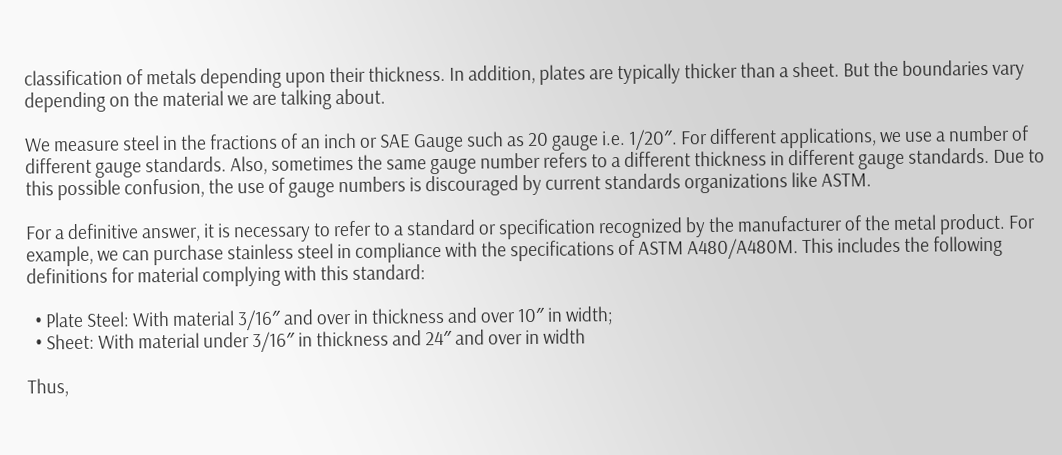classification of metals depending upon their thickness. In addition, plates are typically thicker than a sheet. But the boundaries vary depending on the material we are talking about.

We measure steel in the fractions of an inch or SAE Gauge such as 20 gauge i.e. 1/20″. For different applications, we use a number of different gauge standards. Also, sometimes the same gauge number refers to a different thickness in different gauge standards. Due to this possible confusion, the use of gauge numbers is discouraged by current standards organizations like ASTM.

For a definitive answer, it is necessary to refer to a standard or specification recognized by the manufacturer of the metal product. For example, we can purchase stainless steel in compliance with the specifications of ASTM A480/A480M. This includes the following definitions for material complying with this standard:

  • Plate Steel: With material 3/16″ and over in thickness and over 10″ in width;
  • Sheet: With material under 3/16″ in thickness and 24″ and over in width

Thus,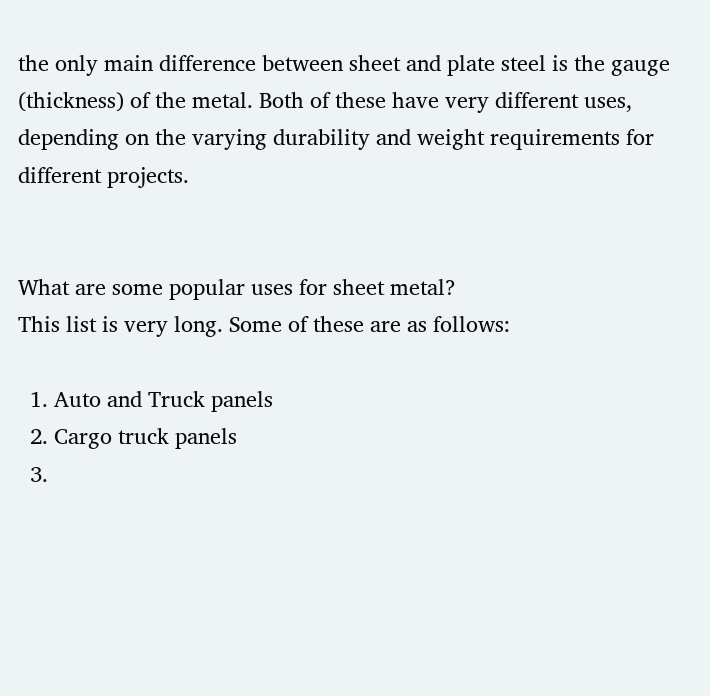the only main difference between sheet and plate steel is the gauge (thickness) of the metal. Both of these have very different uses, depending on the varying durability and weight requirements for different projects.


What are some popular uses for sheet metal?
This list is very long. Some of these are as follows:

  1. Auto and Truck panels
  2. Cargo truck panels
  3.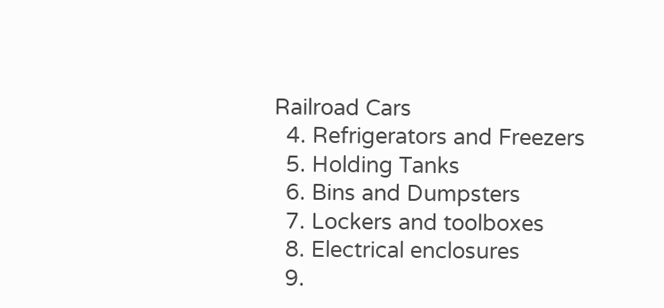Railroad Cars
  4. Refrigerators and Freezers
  5. Holding Tanks
  6. Bins and Dumpsters
  7. Lockers and toolboxes
  8. Electrical enclosures
  9.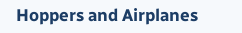Hoppers and Airplanes